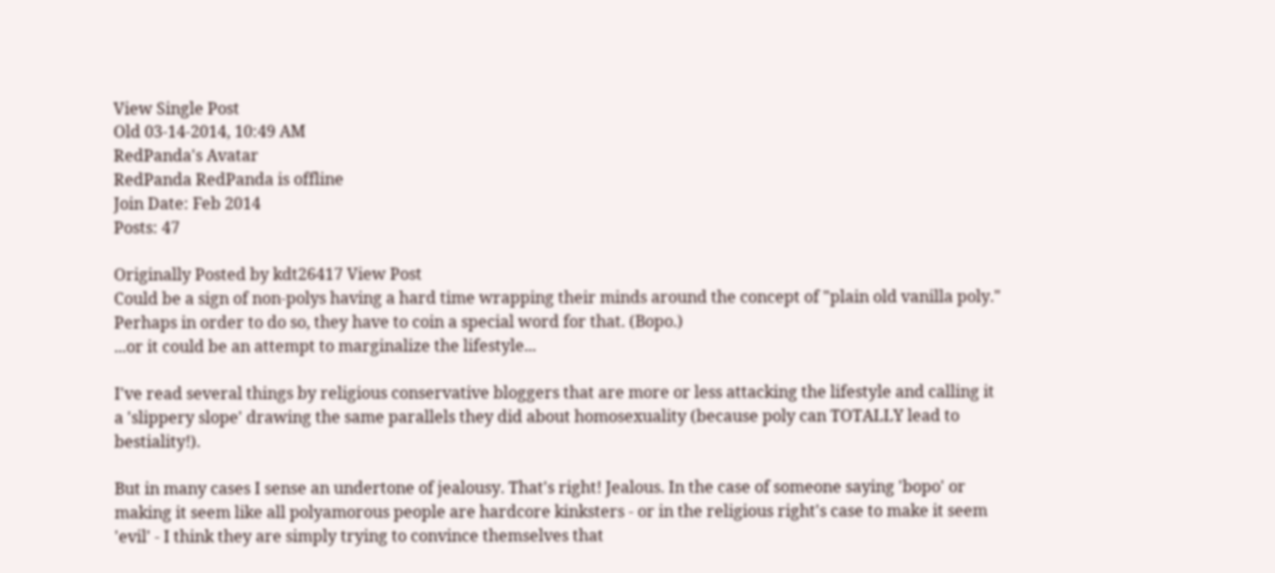View Single Post
Old 03-14-2014, 10:49 AM
RedPanda's Avatar
RedPanda RedPanda is offline
Join Date: Feb 2014
Posts: 47

Originally Posted by kdt26417 View Post
Could be a sign of non-polys having a hard time wrapping their minds around the concept of "plain old vanilla poly." Perhaps in order to do so, they have to coin a special word for that. (Bopo.)
...or it could be an attempt to marginalize the lifestyle...

I've read several things by religious conservative bloggers that are more or less attacking the lifestyle and calling it a 'slippery slope' drawing the same parallels they did about homosexuality (because poly can TOTALLY lead to bestiality!).

But in many cases I sense an undertone of jealousy. That's right! Jealous. In the case of someone saying 'bopo' or making it seem like all polyamorous people are hardcore kinksters - or in the religious right's case to make it seem 'evil' - I think they are simply trying to convince themselves that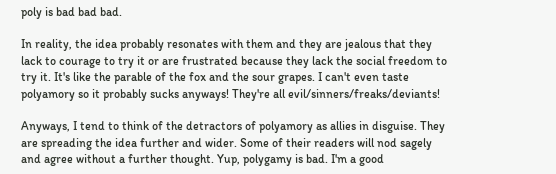poly is bad bad bad.

In reality, the idea probably resonates with them and they are jealous that they lack to courage to try it or are frustrated because they lack the social freedom to try it. It's like the parable of the fox and the sour grapes. I can't even taste polyamory so it probably sucks anyways! They're all evil/sinners/freaks/deviants!

Anyways, I tend to think of the detractors of polyamory as allies in disguise. They are spreading the idea further and wider. Some of their readers will nod sagely and agree without a further thought. Yup, polygamy is bad. I'm a good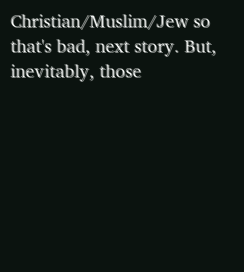Christian/Muslim/Jew so that's bad, next story. But, inevitably, those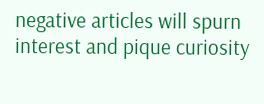negative articles will spurn interest and pique curiosity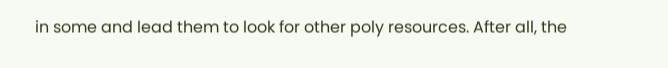in some and lead them to look for other poly resources. After all, the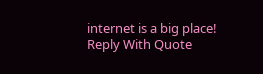internet is a big place!
Reply With Quote